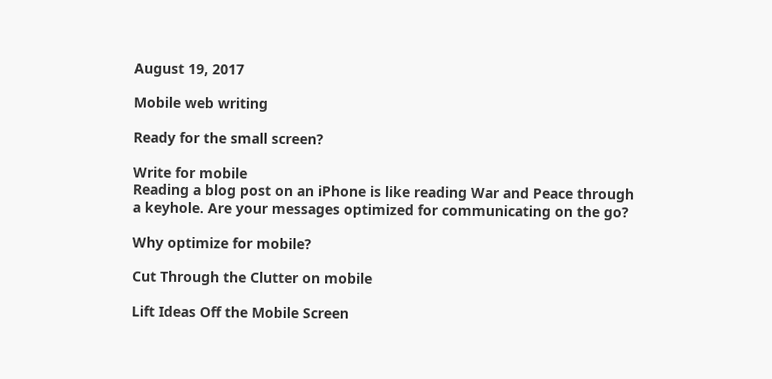August 19, 2017

Mobile web writing

Ready for the small screen?

Write for mobile
Reading a blog post on an iPhone is like reading War and Peace through a keyhole. Are your messages optimized for communicating on the go?

Why optimize for mobile?

Cut Through the Clutter on mobile

Lift Ideas Off the Mobile Screen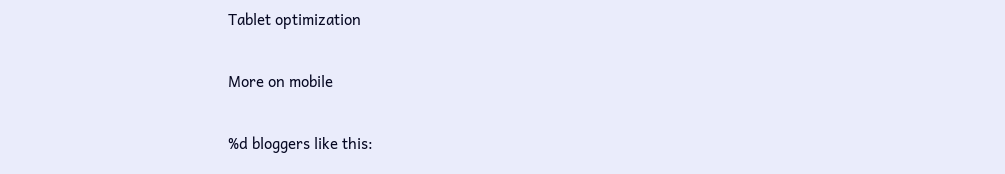Tablet optimization

More on mobile

%d bloggers like this: